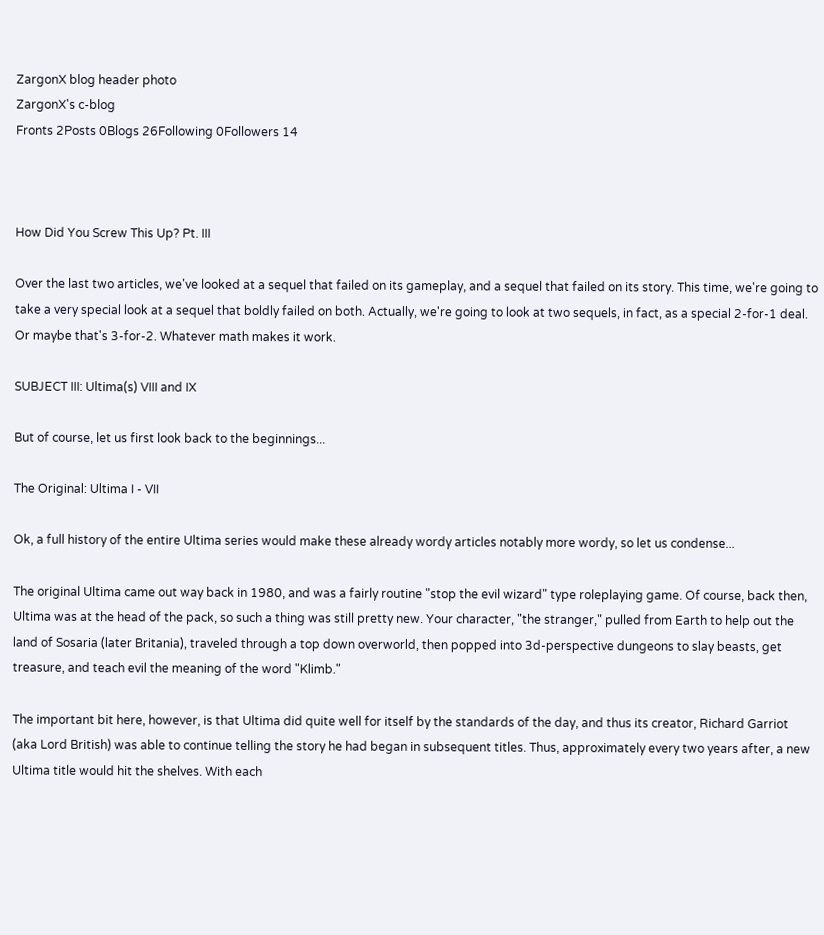ZargonX blog header photo
ZargonX's c-blog
Fronts 2Posts 0Blogs 26Following 0Followers 14



How Did You Screw This Up? Pt. III

Over the last two articles, we've looked at a sequel that failed on its gameplay, and a sequel that failed on its story. This time, we're going to take a very special look at a sequel that boldly failed on both. Actually, we're going to look at two sequels, in fact, as a special 2-for-1 deal. Or maybe that's 3-for-2. Whatever math makes it work.

SUBJECT III: Ultima(s) VIII and IX

But of course, let us first look back to the beginnings...

The Original: Ultima I - VII

Ok, a full history of the entire Ultima series would make these already wordy articles notably more wordy, so let us condense...

The original Ultima came out way back in 1980, and was a fairly routine "stop the evil wizard" type roleplaying game. Of course, back then, Ultima was at the head of the pack, so such a thing was still pretty new. Your character, "the stranger," pulled from Earth to help out the land of Sosaria (later Britania), traveled through a top down overworld, then popped into 3d-perspective dungeons to slay beasts, get treasure, and teach evil the meaning of the word "Klimb."

The important bit here, however, is that Ultima did quite well for itself by the standards of the day, and thus its creator, Richard Garriot (aka Lord British) was able to continue telling the story he had began in subsequent titles. Thus, approximately every two years after, a new Ultima title would hit the shelves. With each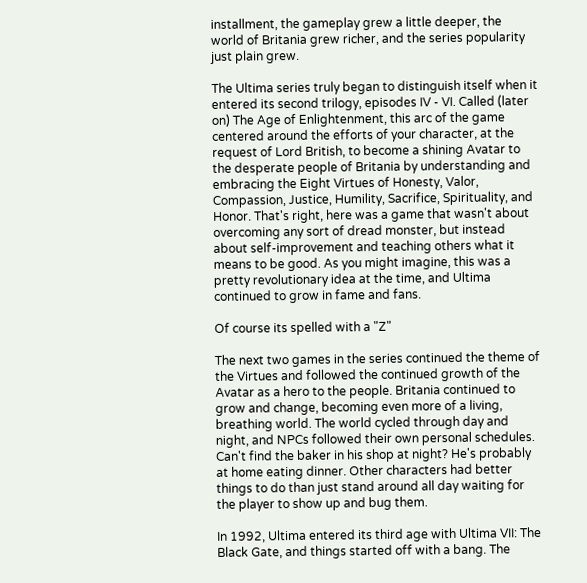installment, the gameplay grew a little deeper, the world of Britania grew richer, and the series popularity just plain grew.

The Ultima series truly began to distinguish itself when it entered its second trilogy, episodes IV - VI. Called (later on) The Age of Enlightenment, this arc of the game centered around the efforts of your character, at the request of Lord British, to become a shining Avatar to the desperate people of Britania by understanding and embracing the Eight Virtues of Honesty, Valor, Compassion, Justice, Humility, Sacrifice, Spirituality, and Honor. That's right, here was a game that wasn't about overcoming any sort of dread monster, but instead about self-improvement and teaching others what it means to be good. As you might imagine, this was a pretty revolutionary idea at the time, and Ultima continued to grow in fame and fans.

Of course its spelled with a "Z"

The next two games in the series continued the theme of the Virtues and followed the continued growth of the Avatar as a hero to the people. Britania continued to grow and change, becoming even more of a living, breathing world. The world cycled through day and night, and NPCs followed their own personal schedules. Can't find the baker in his shop at night? He's probably at home eating dinner. Other characters had better things to do than just stand around all day waiting for the player to show up and bug them.

In 1992, Ultima entered its third age with Ultima VII: The Black Gate, and things started off with a bang. The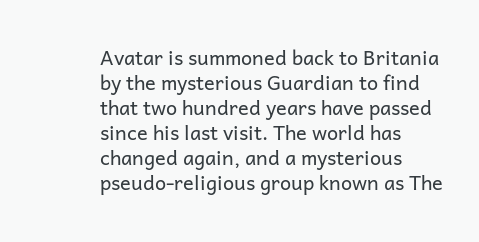Avatar is summoned back to Britania by the mysterious Guardian to find that two hundred years have passed since his last visit. The world has changed again, and a mysterious pseudo-religious group known as The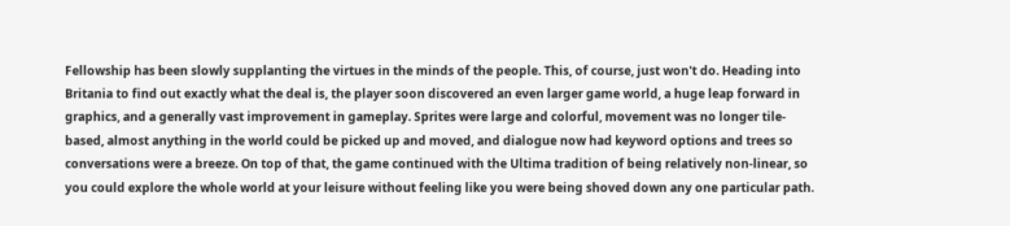Fellowship has been slowly supplanting the virtues in the minds of the people. This, of course, just won't do. Heading into Britania to find out exactly what the deal is, the player soon discovered an even larger game world, a huge leap forward in graphics, and a generally vast improvement in gameplay. Sprites were large and colorful, movement was no longer tile-based, almost anything in the world could be picked up and moved, and dialogue now had keyword options and trees so conversations were a breeze. On top of that, the game continued with the Ultima tradition of being relatively non-linear, so you could explore the whole world at your leisure without feeling like you were being shoved down any one particular path.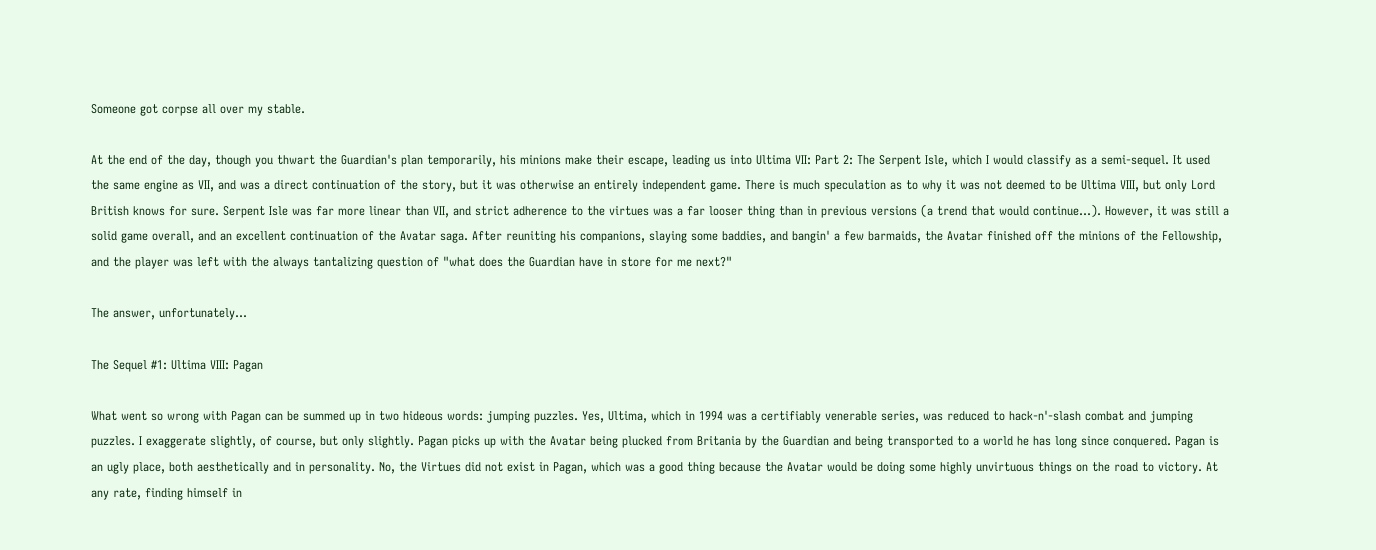Someone got corpse all over my stable.

At the end of the day, though you thwart the Guardian's plan temporarily, his minions make their escape, leading us into Ultima VII: Part 2: The Serpent Isle, which I would classify as a semi-sequel. It used the same engine as VII, and was a direct continuation of the story, but it was otherwise an entirely independent game. There is much speculation as to why it was not deemed to be Ultima VIII, but only Lord British knows for sure. Serpent Isle was far more linear than VII, and strict adherence to the virtues was a far looser thing than in previous versions (a trend that would continue...). However, it was still a solid game overall, and an excellent continuation of the Avatar saga. After reuniting his companions, slaying some baddies, and bangin' a few barmaids, the Avatar finished off the minions of the Fellowship, and the player was left with the always tantalizing question of "what does the Guardian have in store for me next?"

The answer, unfortunately...

The Sequel #1: Ultima VIII: Pagan

What went so wrong with Pagan can be summed up in two hideous words: jumping puzzles. Yes, Ultima, which in 1994 was a certifiably venerable series, was reduced to hack-n'-slash combat and jumping puzzles. I exaggerate slightly, of course, but only slightly. Pagan picks up with the Avatar being plucked from Britania by the Guardian and being transported to a world he has long since conquered. Pagan is an ugly place, both aesthetically and in personality. No, the Virtues did not exist in Pagan, which was a good thing because the Avatar would be doing some highly unvirtuous things on the road to victory. At any rate, finding himself in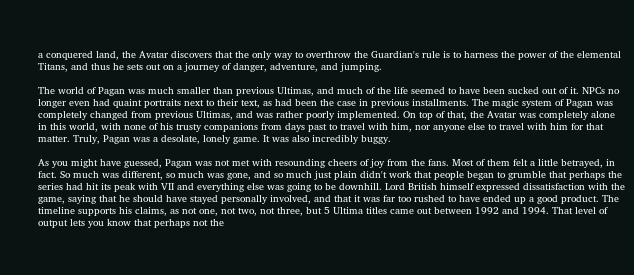a conquered land, the Avatar discovers that the only way to overthrow the Guardian's rule is to harness the power of the elemental Titans, and thus he sets out on a journey of danger, adventure, and jumping.

The world of Pagan was much smaller than previous Ultimas, and much of the life seemed to have been sucked out of it. NPCs no longer even had quaint portraits next to their text, as had been the case in previous installments. The magic system of Pagan was completely changed from previous Ultimas, and was rather poorly implemented. On top of that, the Avatar was completely alone in this world, with none of his trusty companions from days past to travel with him, nor anyone else to travel with him for that matter. Truly, Pagan was a desolate, lonely game. It was also incredibly buggy.

As you might have guessed, Pagan was not met with resounding cheers of joy from the fans. Most of them felt a little betrayed, in fact. So much was different, so much was gone, and so much just plain didn't work that people began to grumble that perhaps the series had hit its peak with VII and everything else was going to be downhill. Lord British himself expressed dissatisfaction with the game, saying that he should have stayed personally involved, and that it was far too rushed to have ended up a good product. The timeline supports his claims, as not one, not two, not three, but 5 Ultima titles came out between 1992 and 1994. That level of output lets you know that perhaps not the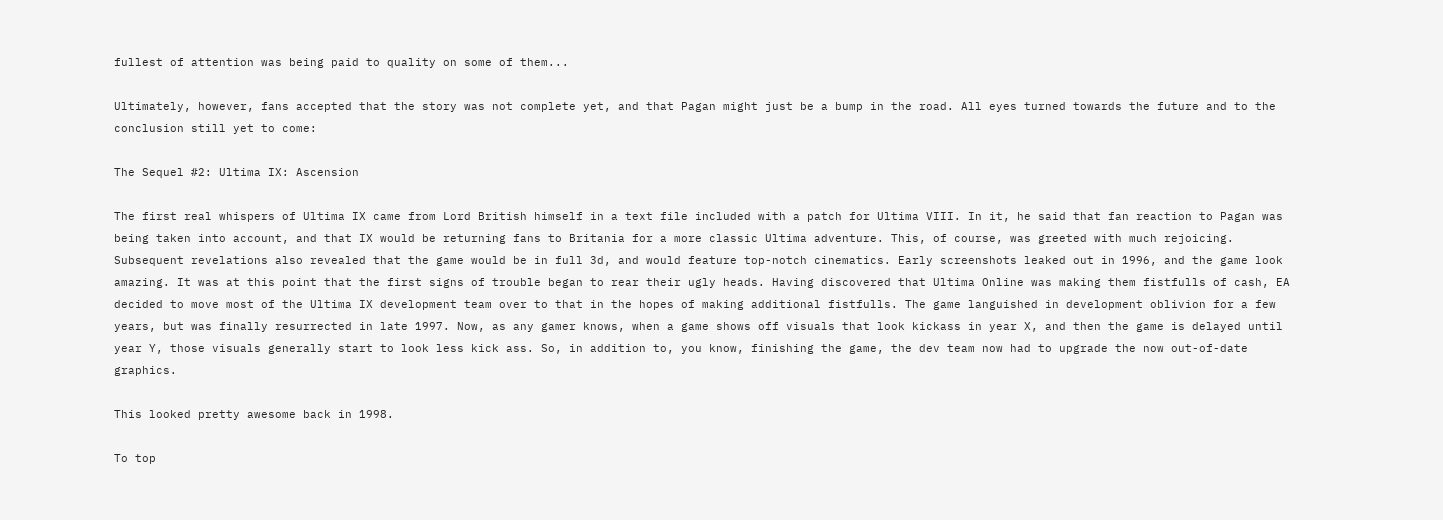fullest of attention was being paid to quality on some of them...

Ultimately, however, fans accepted that the story was not complete yet, and that Pagan might just be a bump in the road. All eyes turned towards the future and to the conclusion still yet to come:

The Sequel #2: Ultima IX: Ascension

The first real whispers of Ultima IX came from Lord British himself in a text file included with a patch for Ultima VIII. In it, he said that fan reaction to Pagan was being taken into account, and that IX would be returning fans to Britania for a more classic Ultima adventure. This, of course, was greeted with much rejoicing. Subsequent revelations also revealed that the game would be in full 3d, and would feature top-notch cinematics. Early screenshots leaked out in 1996, and the game look amazing. It was at this point that the first signs of trouble began to rear their ugly heads. Having discovered that Ultima Online was making them fistfulls of cash, EA decided to move most of the Ultima IX development team over to that in the hopes of making additional fistfulls. The game languished in development oblivion for a few years, but was finally resurrected in late 1997. Now, as any gamer knows, when a game shows off visuals that look kickass in year X, and then the game is delayed until year Y, those visuals generally start to look less kick ass. So, in addition to, you know, finishing the game, the dev team now had to upgrade the now out-of-date graphics.

This looked pretty awesome back in 1998.

To top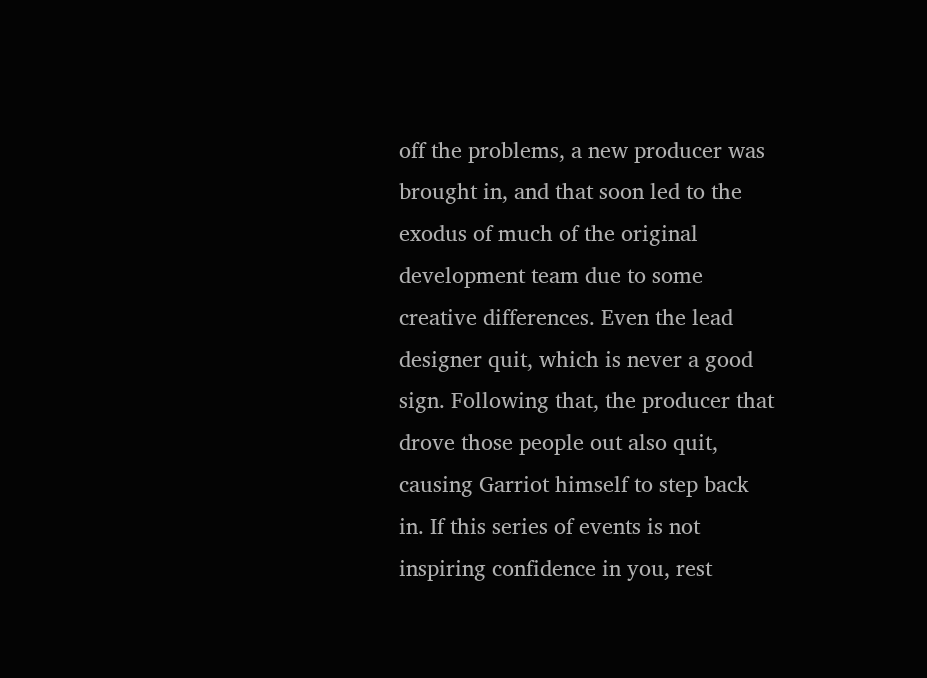off the problems, a new producer was brought in, and that soon led to the exodus of much of the original development team due to some creative differences. Even the lead designer quit, which is never a good sign. Following that, the producer that drove those people out also quit, causing Garriot himself to step back in. If this series of events is not inspiring confidence in you, rest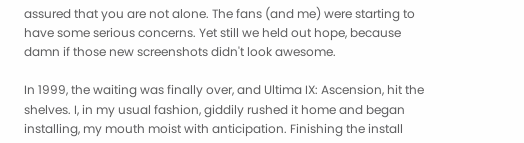assured that you are not alone. The fans (and me) were starting to have some serious concerns. Yet still we held out hope, because damn if those new screenshots didn't look awesome.

In 1999, the waiting was finally over, and Ultima IX: Ascension, hit the shelves. I, in my usual fashion, giddily rushed it home and began installing, my mouth moist with anticipation. Finishing the install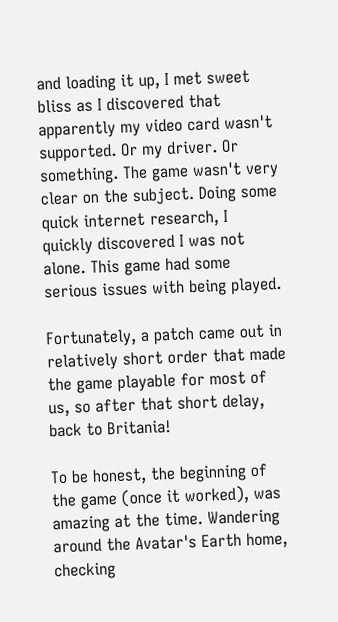and loading it up, I met sweet bliss as I discovered that apparently my video card wasn't supported. Or my driver. Or something. The game wasn't very clear on the subject. Doing some quick internet research, I quickly discovered I was not alone. This game had some serious issues with being played.

Fortunately, a patch came out in relatively short order that made the game playable for most of us, so after that short delay, back to Britania!

To be honest, the beginning of the game (once it worked), was amazing at the time. Wandering around the Avatar's Earth home, checking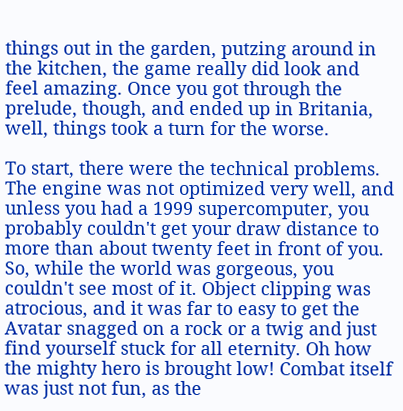things out in the garden, putzing around in the kitchen, the game really did look and feel amazing. Once you got through the prelude, though, and ended up in Britania, well, things took a turn for the worse.

To start, there were the technical problems. The engine was not optimized very well, and unless you had a 1999 supercomputer, you probably couldn't get your draw distance to more than about twenty feet in front of you. So, while the world was gorgeous, you couldn't see most of it. Object clipping was atrocious, and it was far to easy to get the Avatar snagged on a rock or a twig and just find yourself stuck for all eternity. Oh how the mighty hero is brought low! Combat itself was just not fun, as the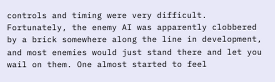controls and timing were very difficult. Fortunately, the enemy AI was apparently clobbered by a brick somewhere along the line in development, and most enemies would just stand there and let you wail on them. One almost started to feel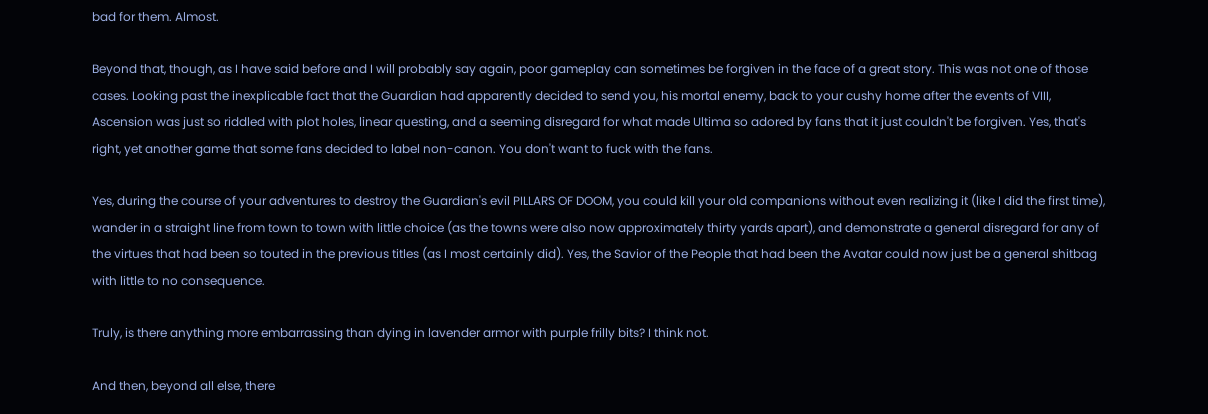bad for them. Almost.

Beyond that, though, as I have said before and I will probably say again, poor gameplay can sometimes be forgiven in the face of a great story. This was not one of those cases. Looking past the inexplicable fact that the Guardian had apparently decided to send you, his mortal enemy, back to your cushy home after the events of VIII, Ascension was just so riddled with plot holes, linear questing, and a seeming disregard for what made Ultima so adored by fans that it just couldn't be forgiven. Yes, that's right, yet another game that some fans decided to label non-canon. You don't want to fuck with the fans.

Yes, during the course of your adventures to destroy the Guardian's evil PILLARS OF DOOM, you could kill your old companions without even realizing it (like I did the first time), wander in a straight line from town to town with little choice (as the towns were also now approximately thirty yards apart), and demonstrate a general disregard for any of the virtues that had been so touted in the previous titles (as I most certainly did). Yes, the Savior of the People that had been the Avatar could now just be a general shitbag with little to no consequence.

Truly, is there anything more embarrassing than dying in lavender armor with purple frilly bits? I think not.

And then, beyond all else, there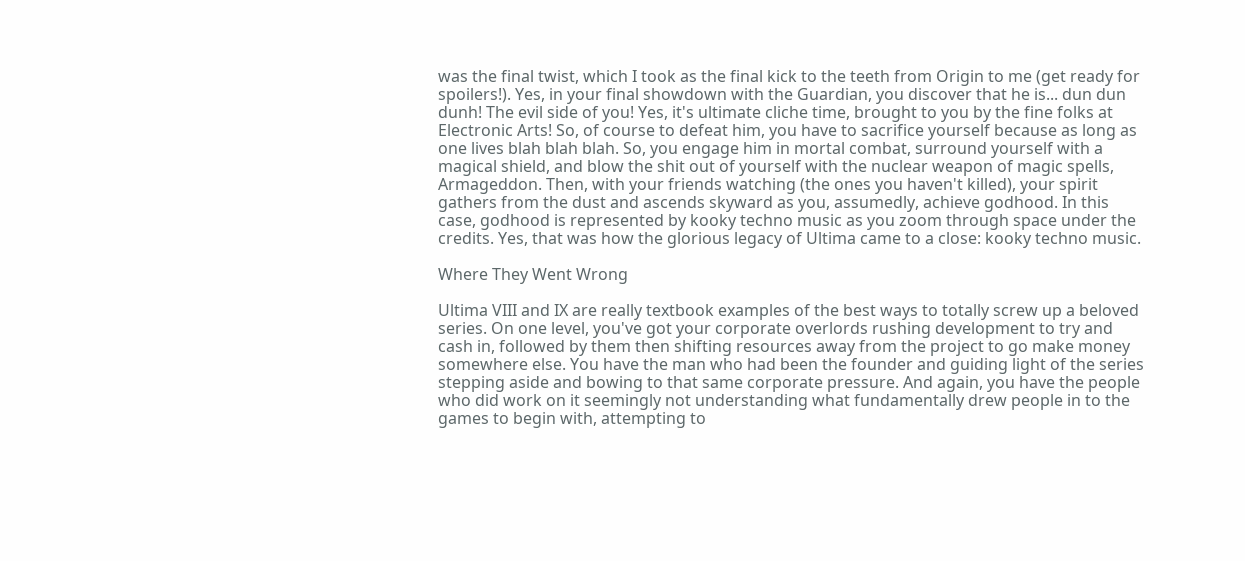was the final twist, which I took as the final kick to the teeth from Origin to me (get ready for spoilers!). Yes, in your final showdown with the Guardian, you discover that he is... dun dun dunh! The evil side of you! Yes, it's ultimate cliche time, brought to you by the fine folks at Electronic Arts! So, of course to defeat him, you have to sacrifice yourself because as long as one lives blah blah blah. So, you engage him in mortal combat, surround yourself with a magical shield, and blow the shit out of yourself with the nuclear weapon of magic spells, Armageddon. Then, with your friends watching (the ones you haven't killed), your spirit gathers from the dust and ascends skyward as you, assumedly, achieve godhood. In this case, godhood is represented by kooky techno music as you zoom through space under the credits. Yes, that was how the glorious legacy of Ultima came to a close: kooky techno music.

Where They Went Wrong

Ultima VIII and IX are really textbook examples of the best ways to totally screw up a beloved series. On one level, you've got your corporate overlords rushing development to try and cash in, followed by them then shifting resources away from the project to go make money somewhere else. You have the man who had been the founder and guiding light of the series stepping aside and bowing to that same corporate pressure. And again, you have the people who did work on it seemingly not understanding what fundamentally drew people in to the games to begin with, attempting to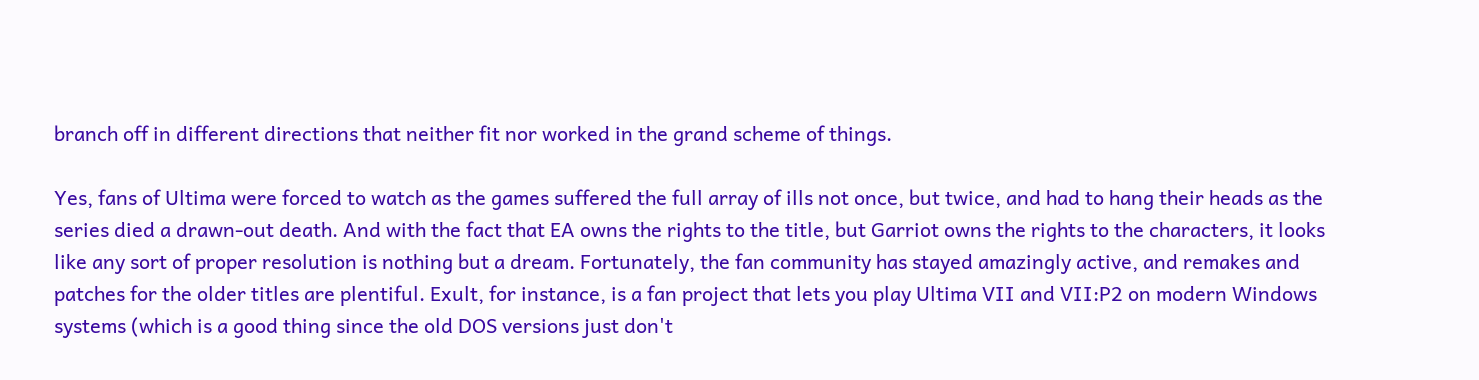branch off in different directions that neither fit nor worked in the grand scheme of things.

Yes, fans of Ultima were forced to watch as the games suffered the full array of ills not once, but twice, and had to hang their heads as the series died a drawn-out death. And with the fact that EA owns the rights to the title, but Garriot owns the rights to the characters, it looks like any sort of proper resolution is nothing but a dream. Fortunately, the fan community has stayed amazingly active, and remakes and patches for the older titles are plentiful. Exult, for instance, is a fan project that lets you play Ultima VII and VII:P2 on modern Windows systems (which is a good thing since the old DOS versions just don't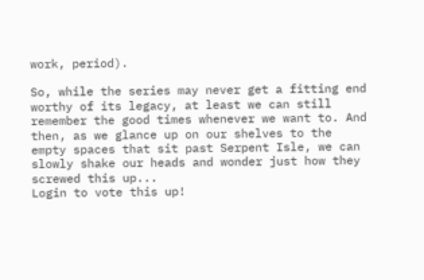work, period).

So, while the series may never get a fitting end worthy of its legacy, at least we can still remember the good times whenever we want to. And then, as we glance up on our shelves to the empty spaces that sit past Serpent Isle, we can slowly shake our heads and wonder just how they screwed this up...
Login to vote this up!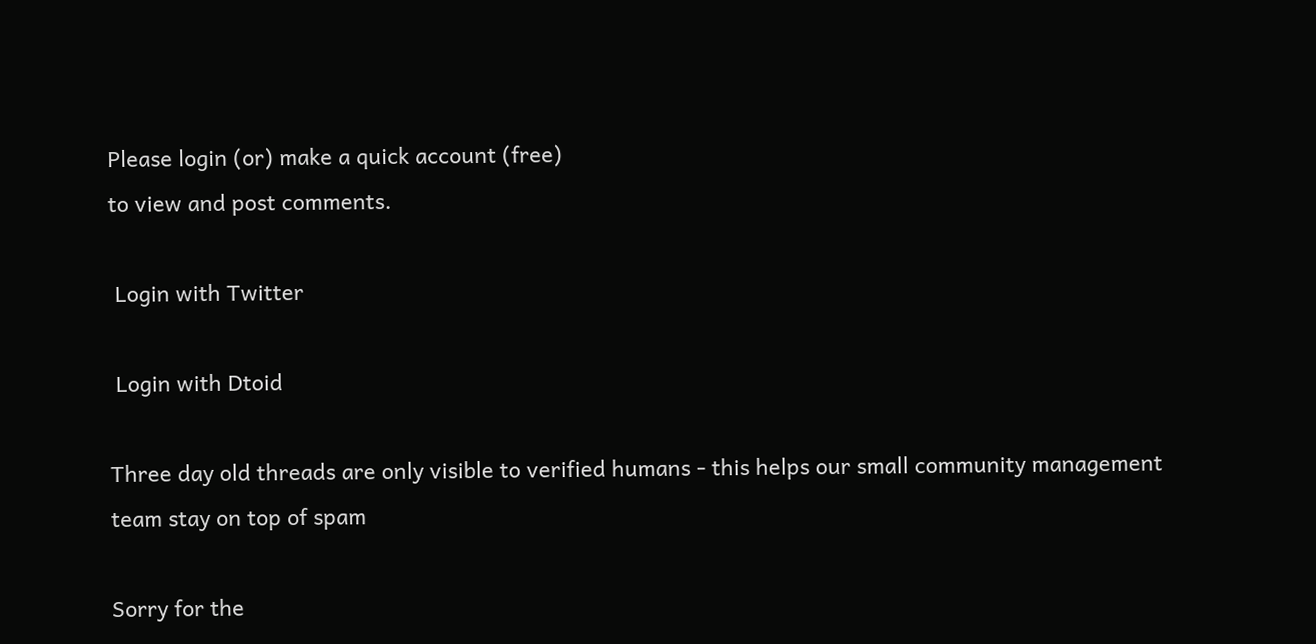Please login (or) make a quick account (free)
to view and post comments.

 Login with Twitter

 Login with Dtoid

Three day old threads are only visible to verified humans - this helps our small community management team stay on top of spam

Sorry for the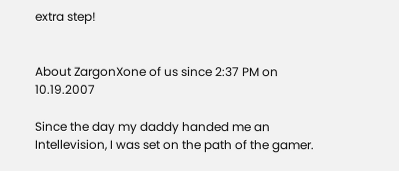extra step!


About ZargonXone of us since 2:37 PM on 10.19.2007

Since the day my daddy handed me an Intellevision, I was set on the path of the gamer.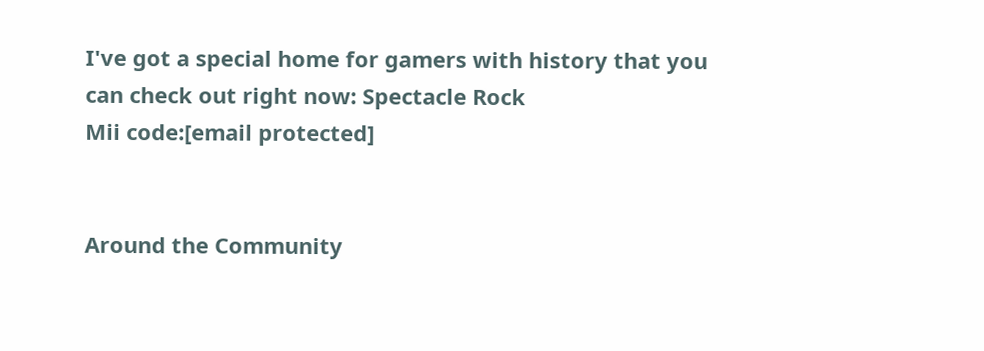I've got a special home for gamers with history that you can check out right now: Spectacle Rock
Mii code:[email protected]


Around the Community